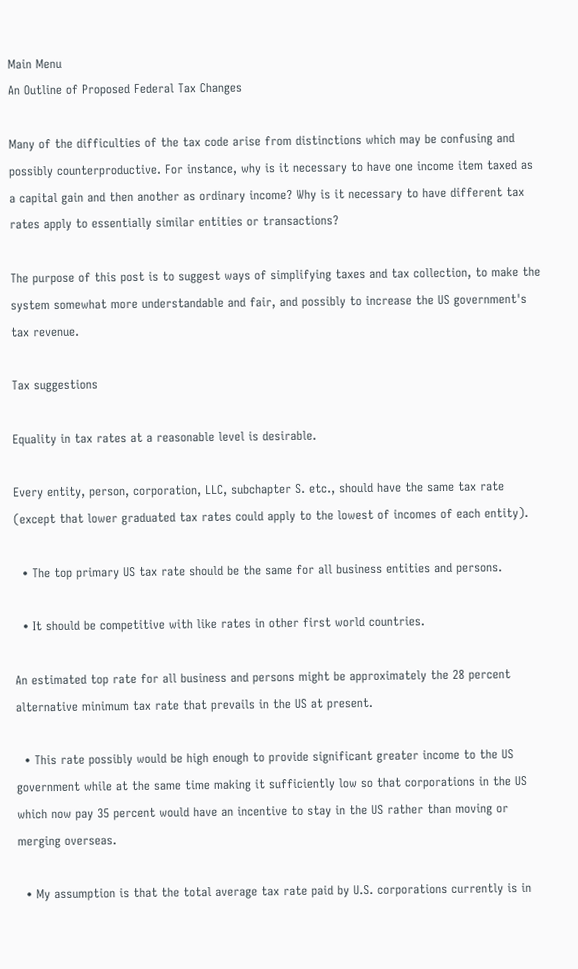Main Menu
An Outline of Proposed Federal Tax Changes

Many of the difficulties of the tax code arise from distinctions which may be confusing and possibly counterproductive. For instance, why is it necessary to have one income item taxed as a capital gain and then another as ordinary income? Why is it necessary to have different tax rates apply to essentially similar entities or transactions?

The purpose of this post is to suggest ways of simplifying taxes and tax collection, to make the system somewhat more understandable and fair, and possibly to increase the US government's tax revenue.

Tax suggestions

Equality in tax rates at a reasonable level is desirable.

Every entity, person, corporation, LLC, subchapter S. etc., should have the same tax rate (except that lower graduated tax rates could apply to the lowest of incomes of each entity).

  • The top primary US tax rate should be the same for all business entities and persons.

  • It should be competitive with like rates in other first world countries.

An estimated top rate for all business and persons might be approximately the 28 percent alternative minimum tax rate that prevails in the US at present.

  • This rate possibly would be high enough to provide significant greater income to the US government while at the same time making it sufficiently low so that corporations in the US which now pay 35 percent would have an incentive to stay in the US rather than moving or merging overseas.

  • My assumption is that the total average tax rate paid by U.S. corporations currently is in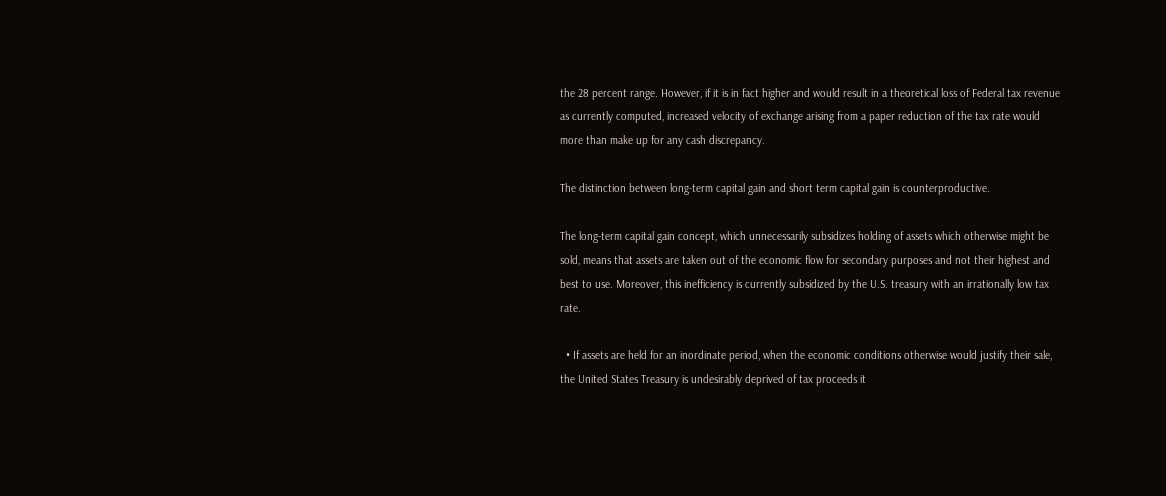the 28 percent range. However, if it is in fact higher and would result in a theoretical loss of Federal tax revenue as currently computed, increased velocity of exchange arising from a paper reduction of the tax rate would more than make up for any cash discrepancy.

The distinction between long-term capital gain and short term capital gain is counterproductive.

The long-term capital gain concept, which unnecessarily subsidizes holding of assets which otherwise might be sold, means that assets are taken out of the economic flow for secondary purposes and not their highest and best to use. Moreover, this inefficiency is currently subsidized by the U.S. treasury with an irrationally low tax rate.

  • If assets are held for an inordinate period, when the economic conditions otherwise would justify their sale, the United States Treasury is undesirably deprived of tax proceeds it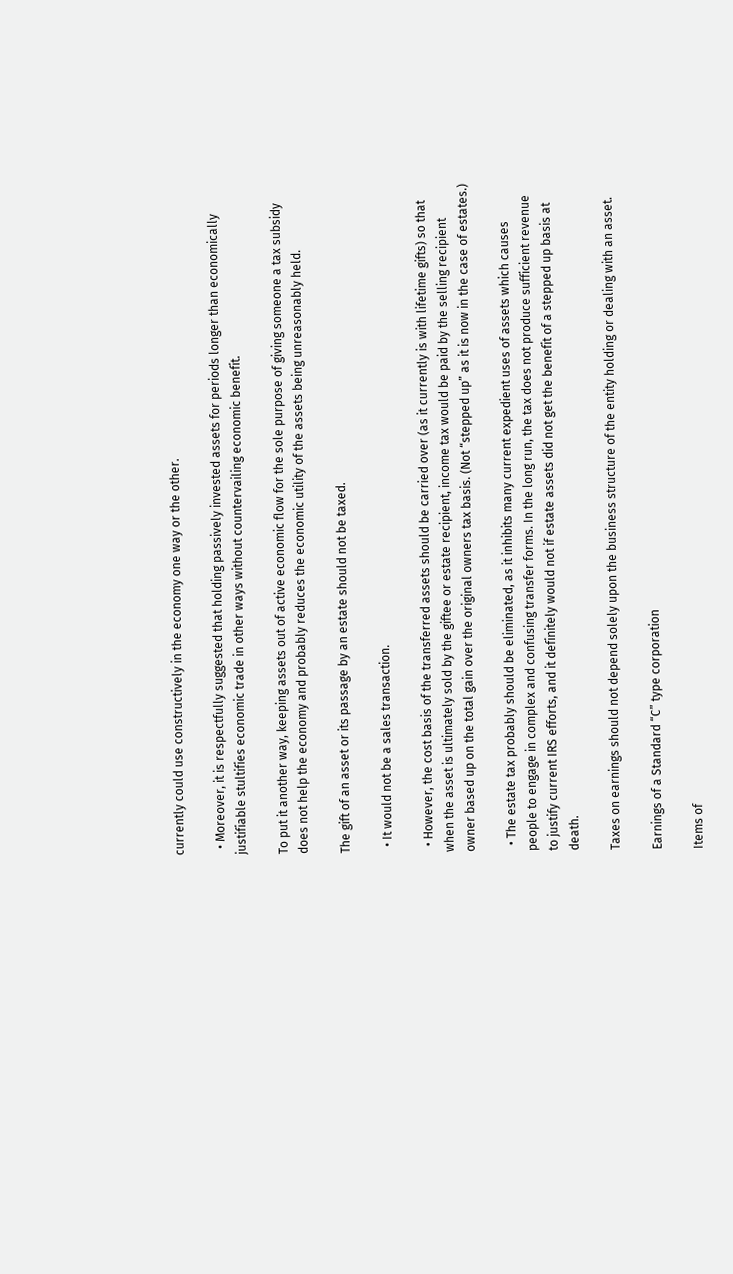currently could use constructively in the economy one way or the other.

  • Moreover, it is respectfully suggested that holding passively invested assets for periods longer than economically justifiable stultifies economic trade in other ways without countervailing economic benefit.

To put it another way, keeping assets out of active economic flow for the sole purpose of giving someone a tax subsidy does not help the economy and probably reduces the economic utility of the assets being unreasonably held.

The gift of an asset or its passage by an estate should not be taxed.

  • It would not be a sales transaction.

  • However, the cost basis of the transferred assets should be carried over (as it currently is with lifetime gifts) so that when the asset is ultimately sold by the giftee or estate recipient, income tax would be paid by the selling recipient owner based up on the total gain over the original owners tax basis. (Not “stepped up” as it is now in the case of estates.)

  • The estate tax probably should be eliminated, as it inhibits many current expedient uses of assets which causes people to engage in complex and confusing transfer forms. In the long run, the tax does not produce sufficient revenue to justify current IRS efforts, and it definitely would not if estate assets did not get the benefit of a stepped up basis at death.

Taxes on earnings should not depend solely upon the business structure of the entity holding or dealing with an asset.

Earnings of a Standard “C” type corporation

Items of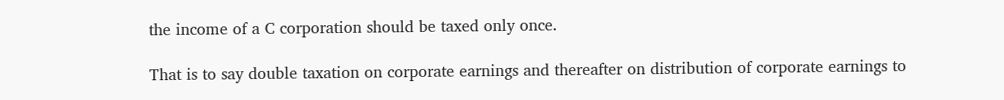the income of a C corporation should be taxed only once.

That is to say double taxation on corporate earnings and thereafter on distribution of corporate earnings to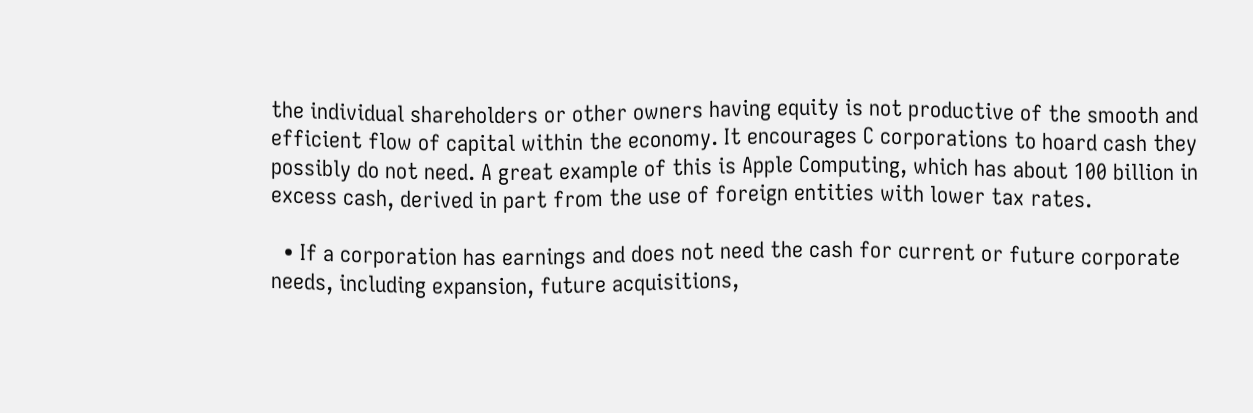the individual shareholders or other owners having equity is not productive of the smooth and efficient flow of capital within the economy. It encourages C corporations to hoard cash they possibly do not need. A great example of this is Apple Computing, which has about 100 billion in excess cash, derived in part from the use of foreign entities with lower tax rates.

  • If a corporation has earnings and does not need the cash for current or future corporate needs, including expansion, future acquisitions,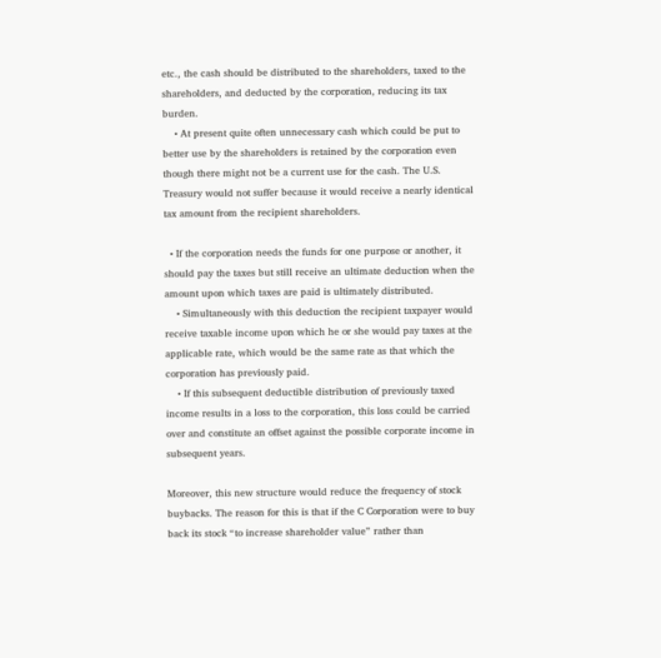etc., the cash should be distributed to the shareholders, taxed to the shareholders, and deducted by the corporation, reducing its tax burden.
    • At present quite often unnecessary cash which could be put to better use by the shareholders is retained by the corporation even though there might not be a current use for the cash. The U.S. Treasury would not suffer because it would receive a nearly identical tax amount from the recipient shareholders.

  • If the corporation needs the funds for one purpose or another, it should pay the taxes but still receive an ultimate deduction when the amount upon which taxes are paid is ultimately distributed.
    • Simultaneously with this deduction the recipient taxpayer would receive taxable income upon which he or she would pay taxes at the applicable rate, which would be the same rate as that which the corporation has previously paid.
    • If this subsequent deductible distribution of previously taxed income results in a loss to the corporation, this loss could be carried over and constitute an offset against the possible corporate income in subsequent years.

Moreover, this new structure would reduce the frequency of stock buybacks. The reason for this is that if the C Corporation were to buy back its stock “to increase shareholder value” rather than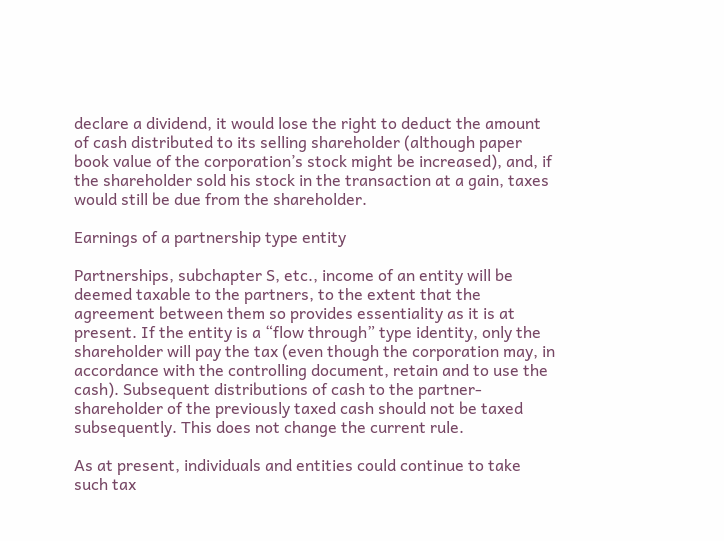declare a dividend, it would lose the right to deduct the amount of cash distributed to its selling shareholder (although paper book value of the corporation’s stock might be increased), and, if the shareholder sold his stock in the transaction at a gain, taxes would still be due from the shareholder.

Earnings of a partnership type entity

Partnerships, subchapter S, etc., income of an entity will be deemed taxable to the partners, to the extent that the agreement between them so provides essentiality as it is at present. If the entity is a “flow through” type identity, only the shareholder will pay the tax (even though the corporation may, in accordance with the controlling document, retain and to use the cash). Subsequent distributions of cash to the partner-shareholder of the previously taxed cash should not be taxed subsequently. This does not change the current rule.

As at present, individuals and entities could continue to take such tax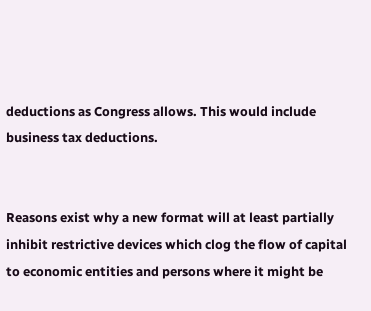deductions as Congress allows. This would include business tax deductions.


Reasons exist why a new format will at least partially inhibit restrictive devices which clog the flow of capital to economic entities and persons where it might be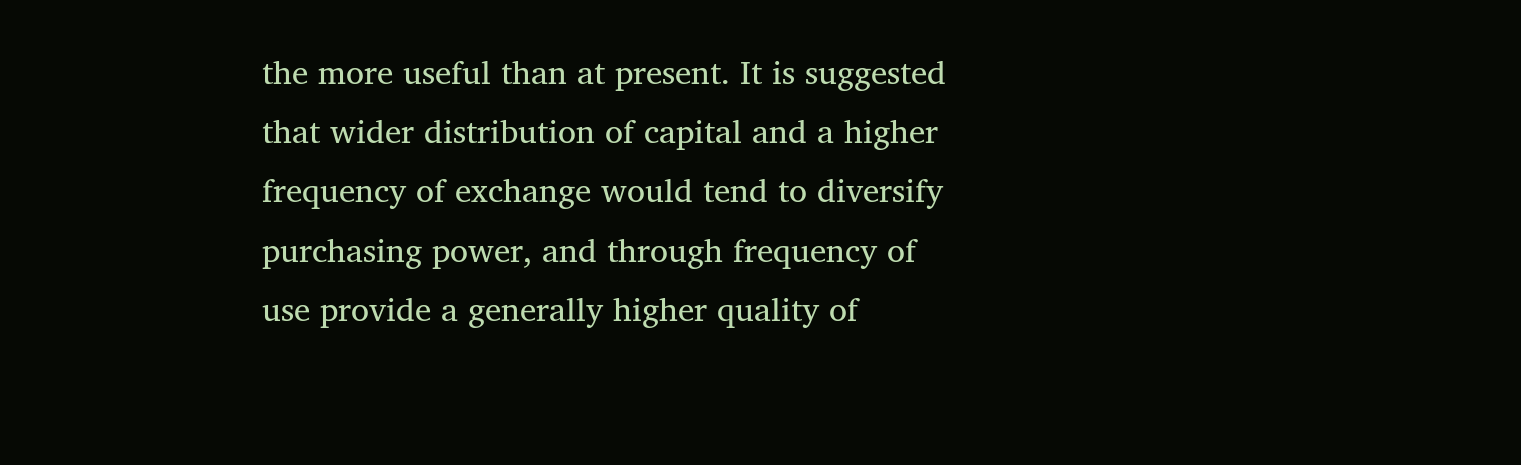the more useful than at present. It is suggested that wider distribution of capital and a higher frequency of exchange would tend to diversify purchasing power, and through frequency of use provide a generally higher quality of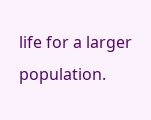life for a larger population.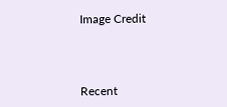Image Credit



Recent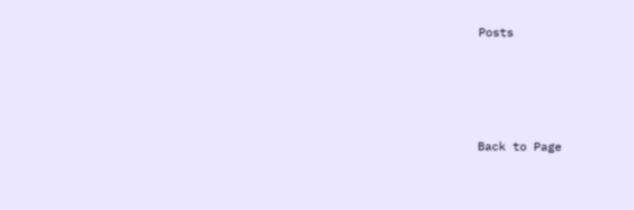Posts




Back to Page